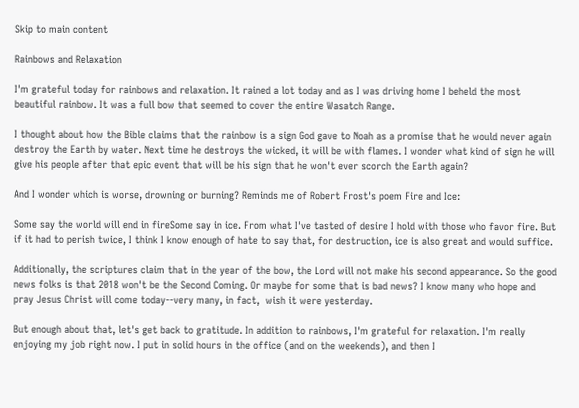Skip to main content

Rainbows and Relaxation

I'm grateful today for rainbows and relaxation. It rained a lot today and as I was driving home I beheld the most beautiful rainbow. It was a full bow that seemed to cover the entire Wasatch Range.

I thought about how the Bible claims that the rainbow is a sign God gave to Noah as a promise that he would never again destroy the Earth by water. Next time he destroys the wicked, it will be with flames. I wonder what kind of sign he will give his people after that epic event that will be his sign that he won't ever scorch the Earth again?

And I wonder which is worse, drowning or burning? Reminds me of Robert Frost's poem Fire and Ice:

Some say the world will end in fireSome say in ice. From what I've tasted of desire I hold with those who favor fire. But if it had to perish twice, I think I know enough of hate to say that, for destruction, ice is also great and would suffice.

Additionally, the scriptures claim that in the year of the bow, the Lord will not make his second appearance. So the good news folks is that 2018 won't be the Second Coming. Or maybe for some that is bad news? I know many who hope and pray Jesus Christ will come today--very many, in fact,  wish it were yesterday.

But enough about that, let's get back to gratitude. In addition to rainbows, I'm grateful for relaxation. I'm really enjoying my job right now. I put in solid hours in the office (and on the weekends), and then I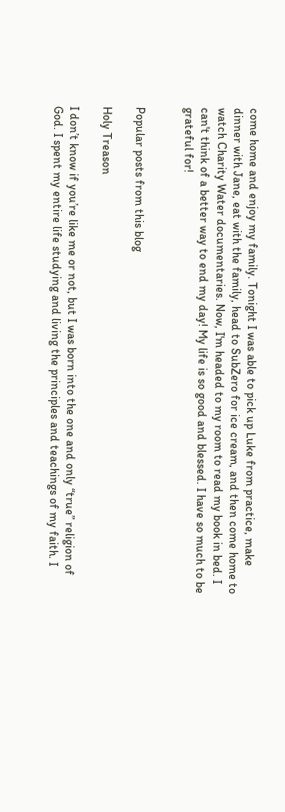come home and enjoy my family. Tonight I was able to pick up Luke from practice, make dinner with Jane, eat with the family, head to SubZero for ice cream, and then come home to watch Charity Water documentaries. Now, I'm headed to my room to read my book in bed. I can't think of a better way to end my day! My life is so good and blessed. I have so much to be grateful for!


Popular posts from this blog

Holy Treason

I don’t know if you’re like me or not, but I was born into the one and only “true” religion of God. I spent my entire life studying and living the principles and teachings of my faith. I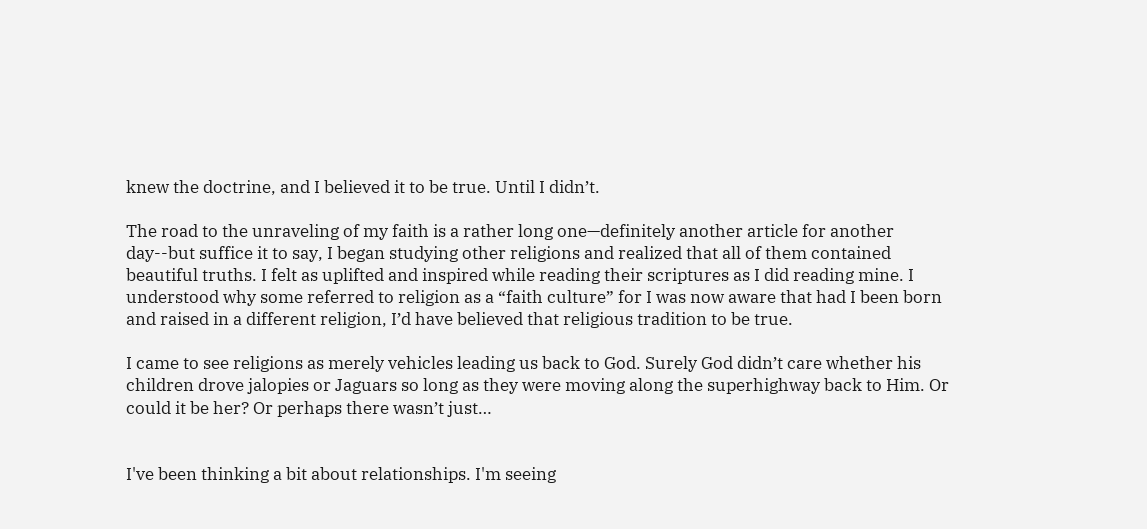knew the doctrine, and I believed it to be true. Until I didn’t.

The road to the unraveling of my faith is a rather long one—definitely another article for another day--but suffice it to say, I began studying other religions and realized that all of them contained beautiful truths. I felt as uplifted and inspired while reading their scriptures as I did reading mine. I understood why some referred to religion as a “faith culture” for I was now aware that had I been born and raised in a different religion, I’d have believed that religious tradition to be true.

I came to see religions as merely vehicles leading us back to God. Surely God didn’t care whether his children drove jalopies or Jaguars so long as they were moving along the superhighway back to Him. Or could it be her? Or perhaps there wasn’t just…


I've been thinking a bit about relationships. I'm seeing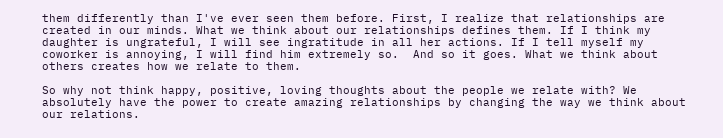them differently than I've ever seen them before. First, I realize that relationships are created in our minds. What we think about our relationships defines them. If I think my daughter is ungrateful, I will see ingratitude in all her actions. If I tell myself my coworker is annoying, I will find him extremely so.  And so it goes. What we think about others creates how we relate to them.

So why not think happy, positive, loving thoughts about the people we relate with? We absolutely have the power to create amazing relationships by changing the way we think about our relations.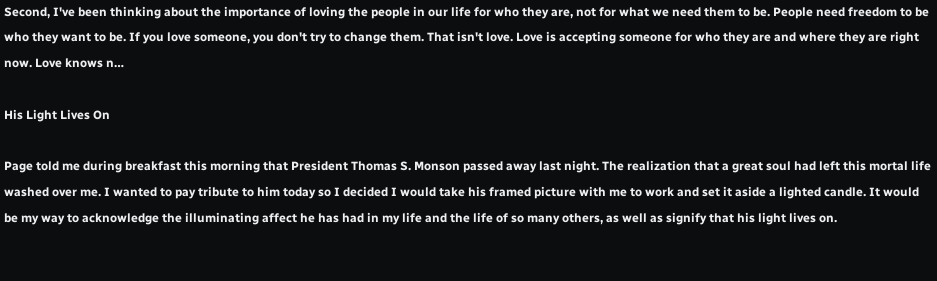Second, I've been thinking about the importance of loving the people in our life for who they are, not for what we need them to be. People need freedom to be who they want to be. If you love someone, you don't try to change them. That isn't love. Love is accepting someone for who they are and where they are right now. Love knows n…

His Light Lives On

Page told me during breakfast this morning that President Thomas S. Monson passed away last night. The realization that a great soul had left this mortal life washed over me. I wanted to pay tribute to him today so I decided I would take his framed picture with me to work and set it aside a lighted candle. It would be my way to acknowledge the illuminating affect he has had in my life and the life of so many others, as well as signify that his light lives on.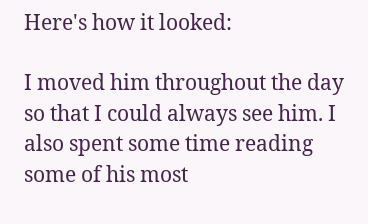Here's how it looked:

I moved him throughout the day so that I could always see him. I also spent some time reading some of his most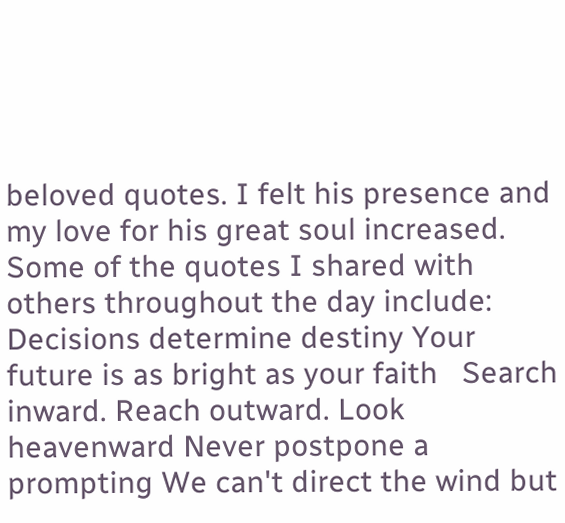beloved quotes. I felt his presence and my love for his great soul increased. Some of the quotes I shared with others throughout the day include:
Decisions determine destiny Your future is as bright as your faith   Search inward. Reach outward. Look heavenward Never postpone a prompting We can't direct the wind but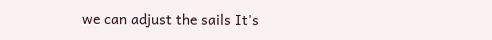we can adjust the sails It's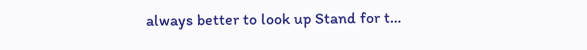always better to look up Stand for t…